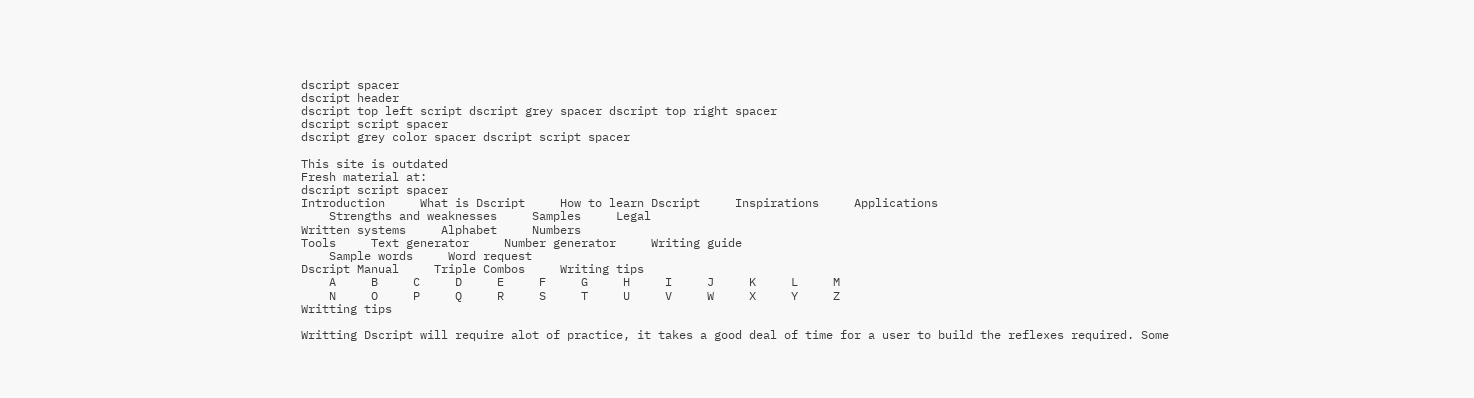dscript spacer
dscript header
dscript top left script dscript grey spacer dscript top right spacer
dscript script spacer
dscript grey color spacer dscript script spacer

This site is outdated
Fresh material at:
dscript script spacer
Introduction     What is Dscript     How to learn Dscript     Inspirations     Applications
    Strengths and weaknesses     Samples     Legal
Written systems     Alphabet     Numbers
Tools     Text generator     Number generator     Writing guide
    Sample words     Word request
Dscript Manual     Triple Combos     Writing tips
    A     B     C     D     E     F     G     H     I     J     K     L     M
    N     O     P     Q     R     S     T     U     V     W     X     Y     Z
Writting tips

Writting Dscript will require alot of practice, it takes a good deal of time for a user to build the reflexes required. Some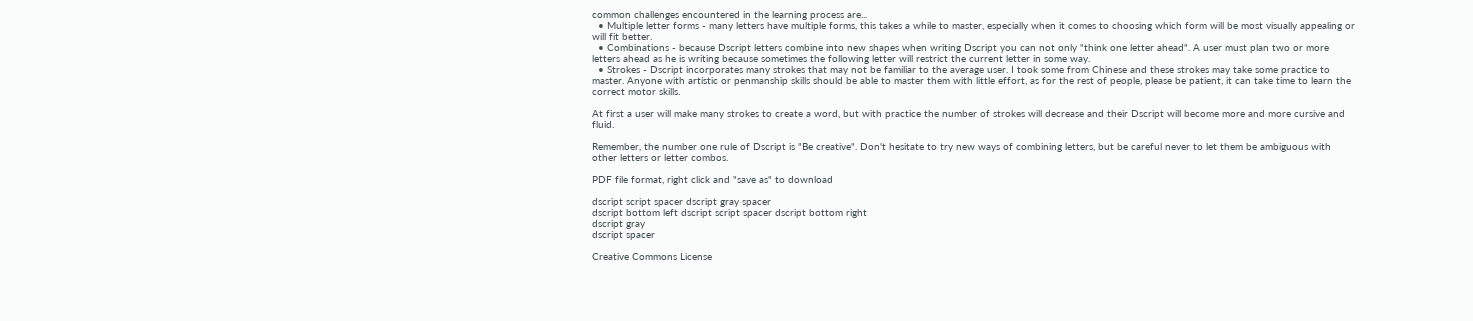common challenges encountered in the learning process are...
  • Multiple letter forms - many letters have multiple forms, this takes a while to master, especially when it comes to choosing which form will be most visually appealing or will fit better.
  • Combinations - because Dscript letters combine into new shapes when writing Dscript you can not only "think one letter ahead". A user must plan two or more letters ahead as he is writing because sometimes the following letter will restrict the current letter in some way.
  • Strokes - Dscript incorporates many strokes that may not be familiar to the average user. I took some from Chinese and these strokes may take some practice to master. Anyone with artistic or penmanship skills should be able to master them with little effort, as for the rest of people, please be patient, it can take time to learn the correct motor skills.

At first a user will make many strokes to create a word, but with practice the number of strokes will decrease and their Dscript will become more and more cursive and fluid.

Remember, the number one rule of Dscript is "Be creative". Don't hesitate to try new ways of combining letters, but be careful never to let them be ambiguous with other letters or letter combos.

PDF file format, right click and "save as" to download

dscript script spacer dscript gray spacer
dscript bottom left dscript script spacer dscript bottom right
dscript gray
dscript spacer

Creative Commons License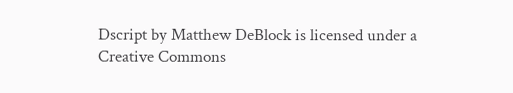Dscript by Matthew DeBlock is licensed under a Creative Commons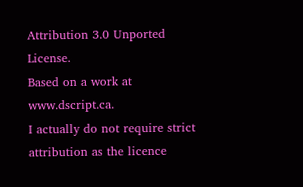Attribution 3.0 Unported License.
Based on a work at www.dscript.ca.
I actually do not require strict attribution as the licence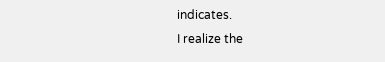indicates.
I realize the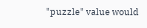"puzzle" value would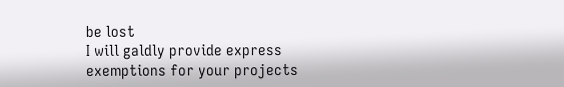be lost
I will galdly provide express exemptions for your projects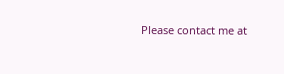Please contact me at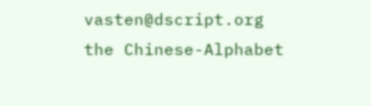vasten@dscript.org
the Chinese-Alphabet